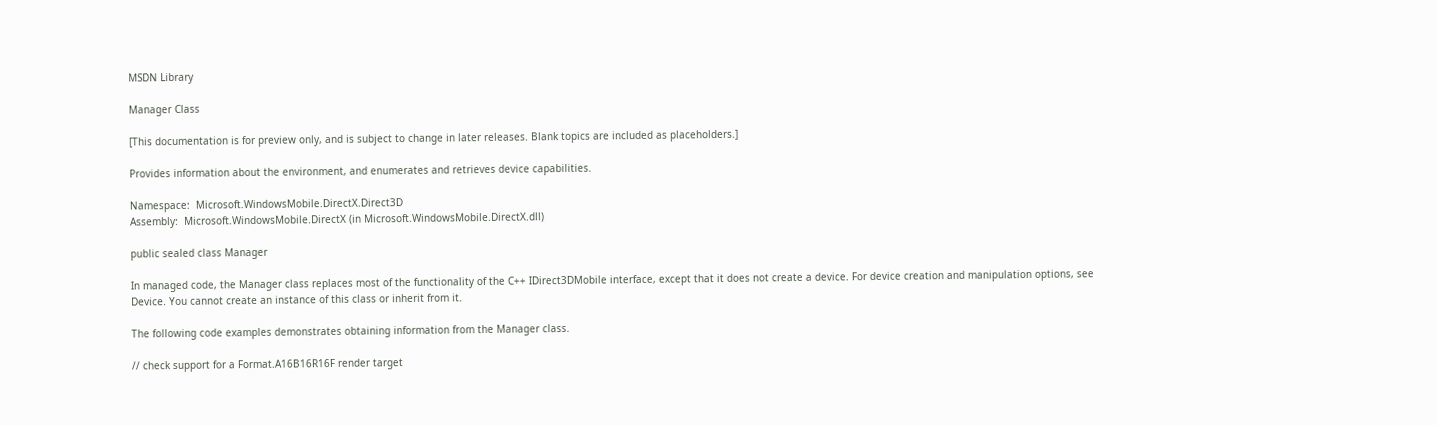MSDN Library

Manager Class

[This documentation is for preview only, and is subject to change in later releases. Blank topics are included as placeholders.]

Provides information about the environment, and enumerates and retrieves device capabilities.

Namespace:  Microsoft.WindowsMobile.DirectX.Direct3D
Assembly:  Microsoft.WindowsMobile.DirectX (in Microsoft.WindowsMobile.DirectX.dll)

public sealed class Manager

In managed code, the Manager class replaces most of the functionality of the C++ IDirect3DMobile interface, except that it does not create a device. For device creation and manipulation options, see Device. You cannot create an instance of this class or inherit from it.

The following code examples demonstrates obtaining information from the Manager class.

// check support for a Format.A16B16R16F render target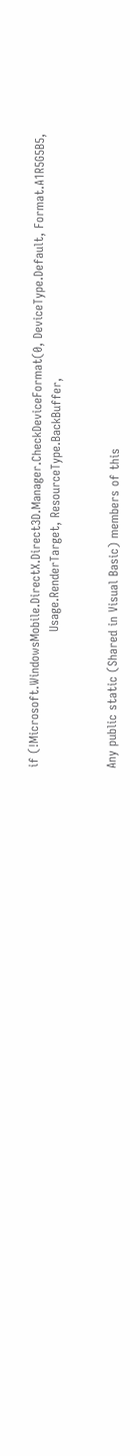if (!Microsoft.WindowsMobile.DirectX.Direct3D.Manager.CheckDeviceFormat(0, DeviceType.Default, Format.A1R5G5B5,
                                  Usage.RenderTarget, ResourceType.BackBuffer,


Any public static (Shared in Visual Basic) members of this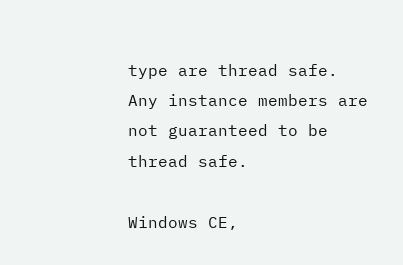type are thread safe. Any instance members are not guaranteed to be thread safe.

Windows CE,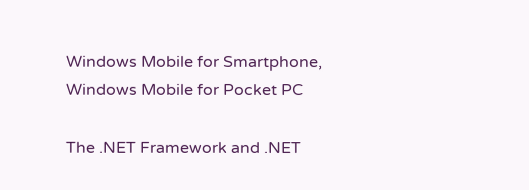Windows Mobile for Smartphone, Windows Mobile for Pocket PC

The .NET Framework and .NET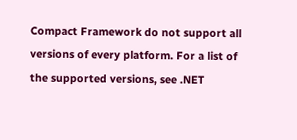Compact Framework do not support all versions of every platform. For a list of the supported versions, see .NET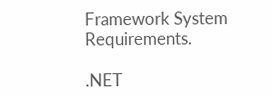Framework System Requirements.

.NET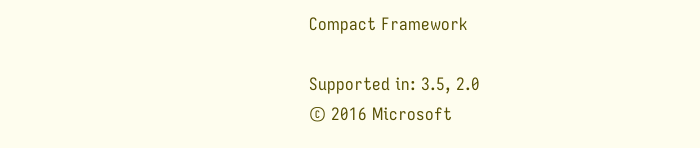Compact Framework

Supported in: 3.5, 2.0
© 2016 Microsoft